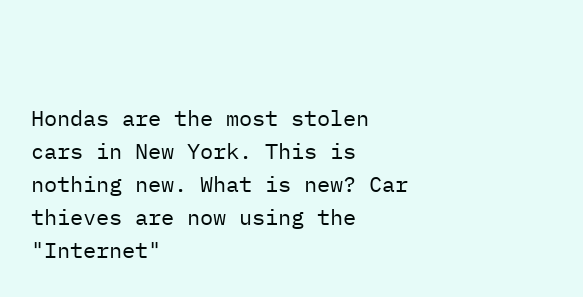Hondas are the most stolen cars in New York. This is nothing new. What is new? Car thieves are now using the "Internet"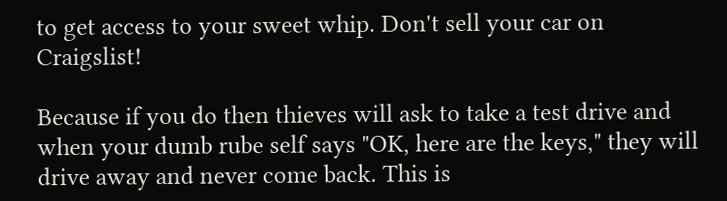to get access to your sweet whip. Don't sell your car on Craigslist!

Because if you do then thieves will ask to take a test drive and when your dumb rube self says "OK, here are the keys," they will drive away and never come back. This is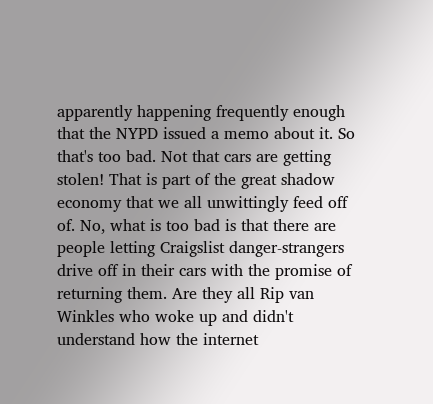apparently happening frequently enough that the NYPD issued a memo about it. So that's too bad. Not that cars are getting stolen! That is part of the great shadow economy that we all unwittingly feed off of. No, what is too bad is that there are people letting Craigslist danger-strangers drive off in their cars with the promise of returning them. Are they all Rip van Winkles who woke up and didn't understand how the internet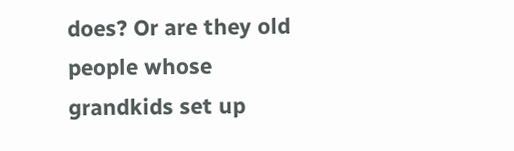does? Or are they old people whose grandkids set up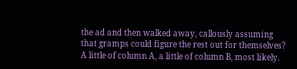the ad and then walked away, callously assuming that gramps could figure the rest out for themselves? A little of column A, a little of column B, most likely.